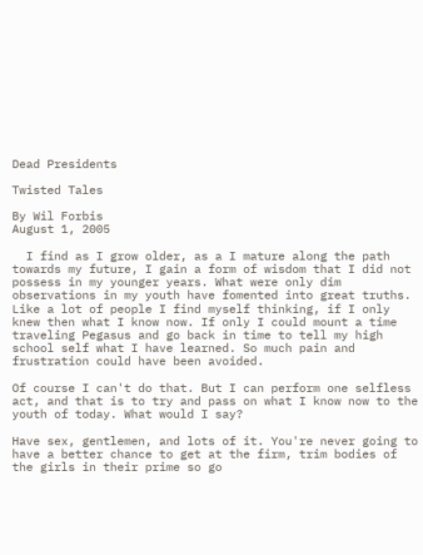Dead Presidents

Twisted Tales

By Wil Forbis
August 1, 2005

  I find as I grow older, as a I mature along the path towards my future, I gain a form of wisdom that I did not possess in my younger years. What were only dim observations in my youth have fomented into great truths. Like a lot of people I find myself thinking, if I only knew then what I know now. If only I could mount a time traveling Pegasus and go back in time to tell my high school self what I have learned. So much pain and frustration could have been avoided.

Of course I can't do that. But I can perform one selfless act, and that is to try and pass on what I know now to the youth of today. What would I say?

Have sex, gentlemen, and lots of it. You're never going to have a better chance to get at the firm, trim bodies of the girls in their prime so go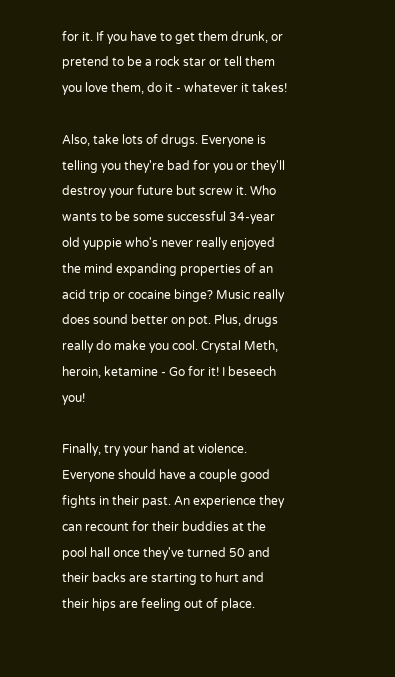for it. If you have to get them drunk, or pretend to be a rock star or tell them you love them, do it - whatever it takes!

Also, take lots of drugs. Everyone is telling you they're bad for you or they'll destroy your future but screw it. Who wants to be some successful 34-year old yuppie who's never really enjoyed the mind expanding properties of an acid trip or cocaine binge? Music really does sound better on pot. Plus, drugs really do make you cool. Crystal Meth, heroin, ketamine - Go for it! I beseech you!

Finally, try your hand at violence. Everyone should have a couple good fights in their past. An experience they can recount for their buddies at the pool hall once they've turned 50 and their backs are starting to hurt and their hips are feeling out of place.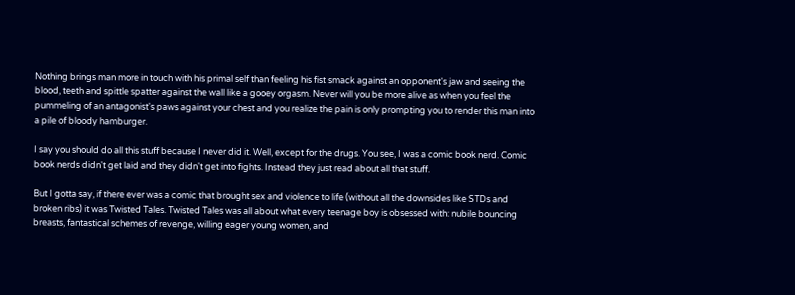Nothing brings man more in touch with his primal self than feeling his fist smack against an opponent's jaw and seeing the blood, teeth and spittle spatter against the wall like a gooey orgasm. Never will you be more alive as when you feel the pummeling of an antagonist's paws against your chest and you realize the pain is only prompting you to render this man into a pile of bloody hamburger.

I say you should do all this stuff because I never did it. Well, except for the drugs. You see, I was a comic book nerd. Comic book nerds didn't get laid and they didn't get into fights. Instead they just read about all that stuff.

But I gotta say, if there ever was a comic that brought sex and violence to life (without all the downsides like STDs and broken ribs) it was Twisted Tales. Twisted Tales was all about what every teenage boy is obsessed with: nubile bouncing breasts, fantastical schemes of revenge, willing eager young women, and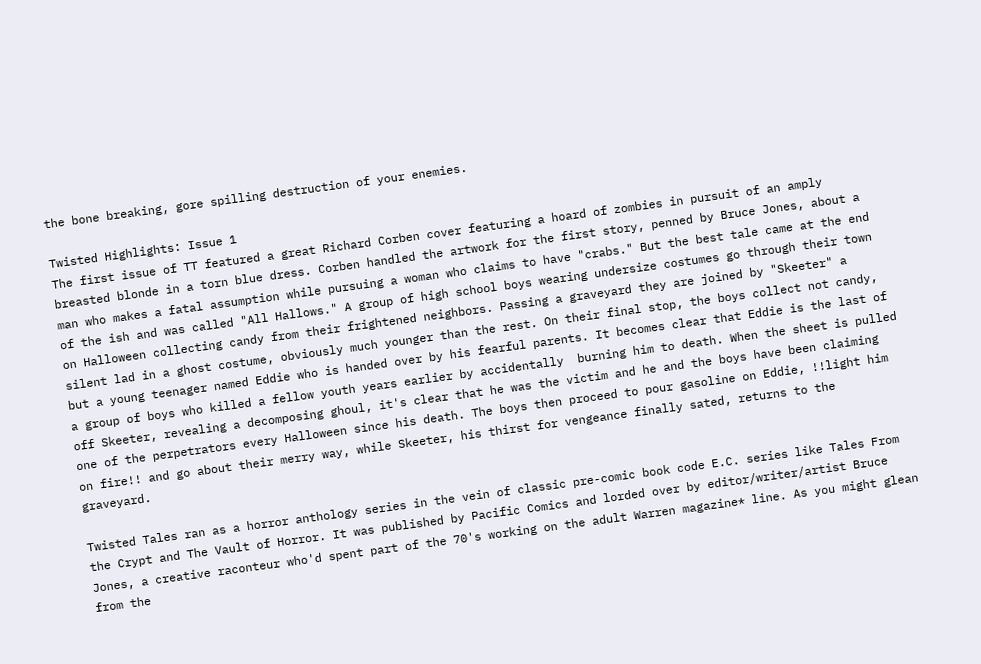the bone breaking, gore spilling destruction of your enemies.

Twisted Highlights: Issue 1
The first issue of TT featured a great Richard Corben cover featuring a hoard of zombies in pursuit of an amply breasted blonde in a torn blue dress. Corben handled the artwork for the first story, penned by Bruce Jones, about a man who makes a fatal assumption while pursuing a woman who claims to have "crabs." But the best tale came at the end of the ish and was called "All Hallows." A group of high school boys wearing undersize costumes go through their town on Halloween collecting candy from their frightened neighbors. Passing a graveyard they are joined by "Skeeter" a silent lad in a ghost costume, obviously much younger than the rest. On their final stop, the boys collect not candy, but a young teenager named Eddie who is handed over by his fearful parents. It becomes clear that Eddie is the last of a group of boys who killed a fellow youth years earlier by accidentally  burning him to death. When the sheet is pulled off Skeeter, revealing a decomposing ghoul, it's clear that he was the victim and he and the boys have been claiming one of the perpetrators every Halloween since his death. The boys then proceed to pour gasoline on Eddie, !!light him on fire!! and go about their merry way, while Skeeter, his thirst for vengeance finally sated, returns to the graveyard.

Twisted Tales ran as a horror anthology series in the vein of classic pre-comic book code E.C. series like Tales From the Crypt and The Vault of Horror. It was published by Pacific Comics and lorded over by editor/writer/artist Bruce Jones, a creative raconteur who'd spent part of the 70's working on the adult Warren magazine* line. As you might glean from the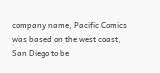company name, Pacific Comics was based on the west coast, San Diego to be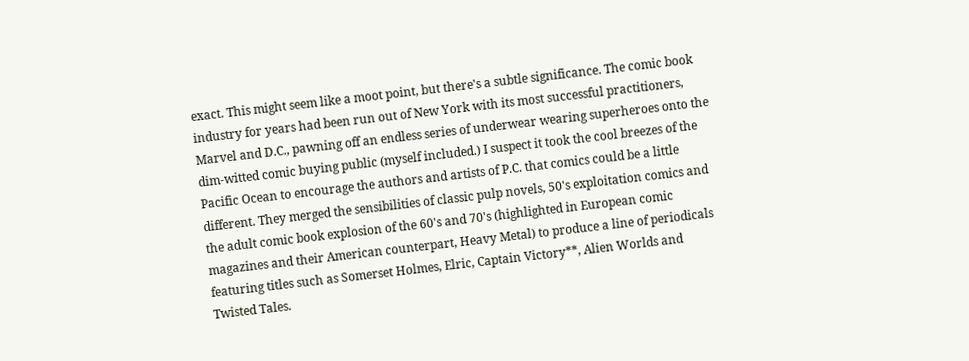exact. This might seem like a moot point, but there's a subtle significance. The comic book industry for years had been run out of New York with its most successful practitioners, Marvel and D.C., pawning off an endless series of underwear wearing superheroes onto the dim-witted comic buying public (myself included.) I suspect it took the cool breezes of the Pacific Ocean to encourage the authors and artists of P.C. that comics could be a little different. They merged the sensibilities of classic pulp novels, 50's exploitation comics and the adult comic book explosion of the 60's and 70's (highlighted in European comic magazines and their American counterpart, Heavy Metal) to produce a line of periodicals featuring titles such as Somerset Holmes, Elric, Captain Victory**, Alien Worlds and Twisted Tales.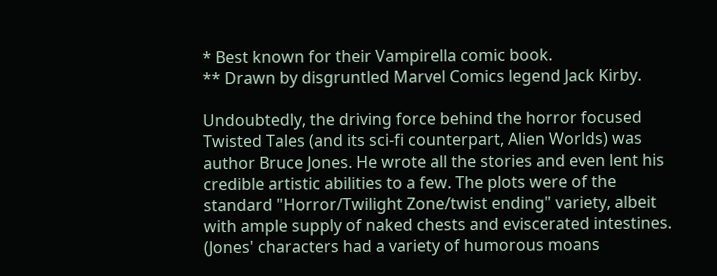* Best known for their Vampirella comic book.
** Drawn by disgruntled Marvel Comics legend Jack Kirby.

Undoubtedly, the driving force behind the horror focused Twisted Tales (and its sci-fi counterpart, Alien Worlds) was author Bruce Jones. He wrote all the stories and even lent his credible artistic abilities to a few. The plots were of the standard "Horror/Twilight Zone/twist ending" variety, albeit with ample supply of naked chests and eviscerated intestines. (Jones' characters had a variety of humorous moans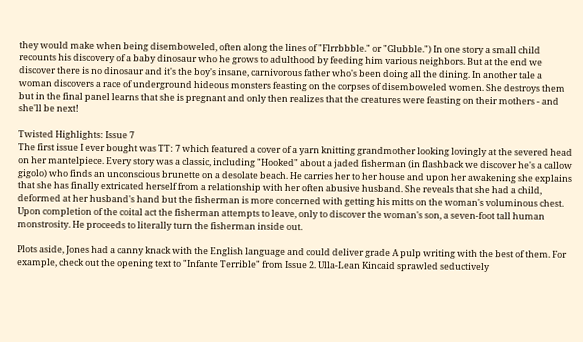they would make when being disemboweled, often along the lines of "Flrrbbble." or "Glubble.") In one story a small child recounts his discovery of a baby dinosaur who he grows to adulthood by feeding him various neighbors. But at the end we discover there is no dinosaur and it's the boy's insane, carnivorous father who's been doing all the dining. In another tale a woman discovers a race of underground hideous monsters feasting on the corpses of disemboweled women. She destroys them but in the final panel learns that she is pregnant and only then realizes that the creatures were feasting on their mothers - and she'll be next!

Twisted Highlights: Issue 7
The first issue I ever bought was TT: 7 which featured a cover of a yarn knitting grandmother looking lovingly at the severed head on her mantelpiece. Every story was a classic, including "Hooked" about a jaded fisherman (in flashback we discover he's a callow gigolo) who finds an unconscious brunette on a desolate beach. He carries her to her house and upon her awakening she explains that she has finally extricated herself from a relationship with her often abusive husband. She reveals that she had a child, deformed at her husband's hand but the fisherman is more concerned with getting his mitts on the woman's voluminous chest. Upon completion of the coital act the fisherman attempts to leave, only to discover the woman's son, a seven-foot tall human monstrosity. He proceeds to literally turn the fisherman inside out.

Plots aside, Jones had a canny knack with the English language and could deliver grade A pulp writing with the best of them. For example, check out the opening text to "Infante Terrible" from Issue 2. Ulla-Lean Kincaid sprawled seductively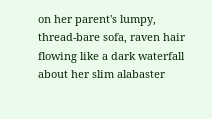on her parent's lumpy, thread-bare sofa, raven hair flowing like a dark waterfall about her slim alabaster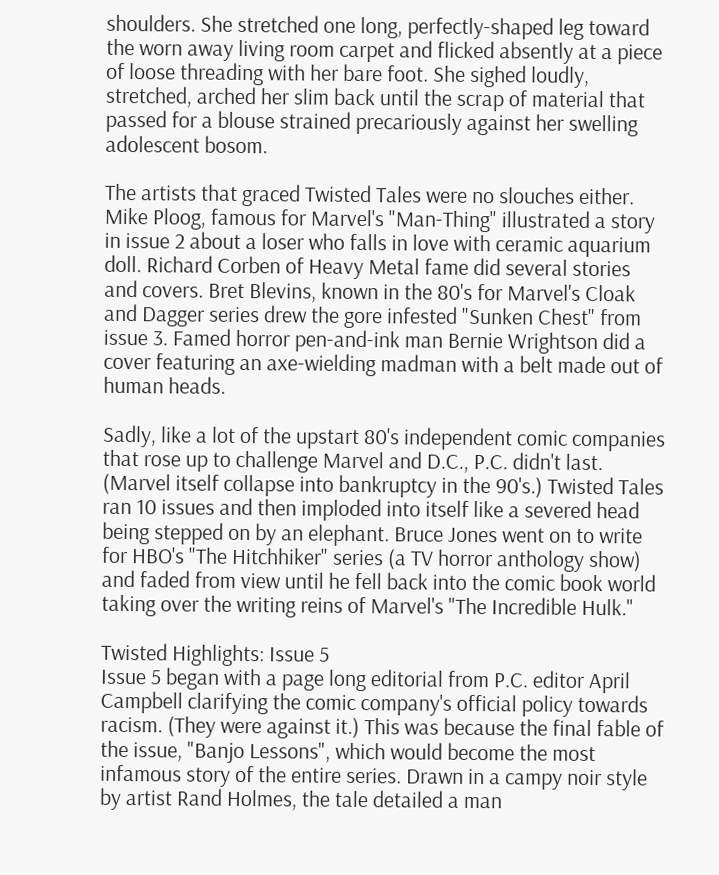shoulders. She stretched one long, perfectly-shaped leg toward the worn away living room carpet and flicked absently at a piece of loose threading with her bare foot. She sighed loudly, stretched, arched her slim back until the scrap of material that passed for a blouse strained precariously against her swelling adolescent bosom.

The artists that graced Twisted Tales were no slouches either. Mike Ploog, famous for Marvel's "Man-Thing" illustrated a story in issue 2 about a loser who falls in love with ceramic aquarium doll. Richard Corben of Heavy Metal fame did several stories and covers. Bret Blevins, known in the 80's for Marvel's Cloak and Dagger series drew the gore infested "Sunken Chest" from issue 3. Famed horror pen-and-ink man Bernie Wrightson did a cover featuring an axe-wielding madman with a belt made out of human heads.

Sadly, like a lot of the upstart 80's independent comic companies that rose up to challenge Marvel and D.C., P.C. didn't last. (Marvel itself collapse into bankruptcy in the 90's.) Twisted Tales ran 10 issues and then imploded into itself like a severed head being stepped on by an elephant. Bruce Jones went on to write for HBO's "The Hitchhiker" series (a TV horror anthology show) and faded from view until he fell back into the comic book world taking over the writing reins of Marvel's "The Incredible Hulk."

Twisted Highlights: Issue 5
Issue 5 began with a page long editorial from P.C. editor April Campbell clarifying the comic company's official policy towards racism. (They were against it.) This was because the final fable of the issue, "Banjo Lessons", which would become the most infamous story of the entire series. Drawn in a campy noir style by artist Rand Holmes, the tale detailed a man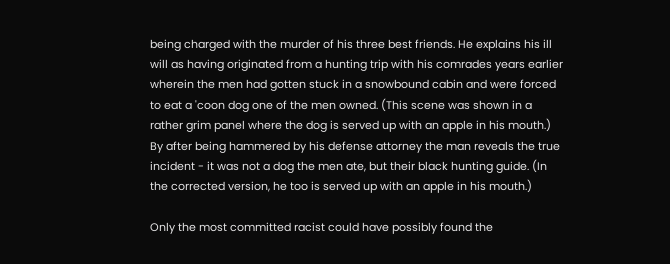being charged with the murder of his three best friends. He explains his ill will as having originated from a hunting trip with his comrades years earlier wherein the men had gotten stuck in a snowbound cabin and were forced to eat a 'coon dog one of the men owned. (This scene was shown in a rather grim panel where the dog is served up with an apple in his mouth.) By after being hammered by his defense attorney the man reveals the true incident - it was not a dog the men ate, but their black hunting guide. (In the corrected version, he too is served up with an apple in his mouth.)

Only the most committed racist could have possibly found the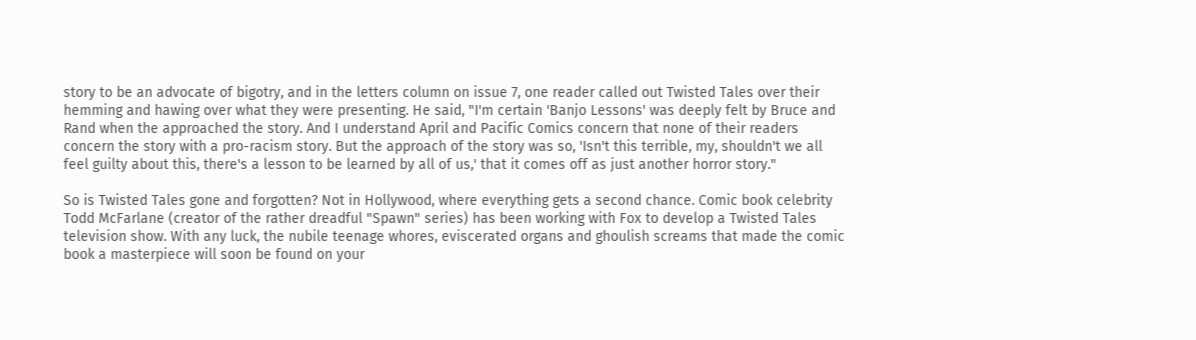story to be an advocate of bigotry, and in the letters column on issue 7, one reader called out Twisted Tales over their hemming and hawing over what they were presenting. He said, "I'm certain 'Banjo Lessons' was deeply felt by Bruce and Rand when the approached the story. And I understand April and Pacific Comics concern that none of their readers concern the story with a pro-racism story. But the approach of the story was so, 'Isn't this terrible, my, shouldn't we all feel guilty about this, there's a lesson to be learned by all of us,' that it comes off as just another horror story."

So is Twisted Tales gone and forgotten? Not in Hollywood, where everything gets a second chance. Comic book celebrity Todd McFarlane (creator of the rather dreadful "Spawn" series) has been working with Fox to develop a Twisted Tales television show. With any luck, the nubile teenage whores, eviscerated organs and ghoulish screams that made the comic book a masterpiece will soon be found on your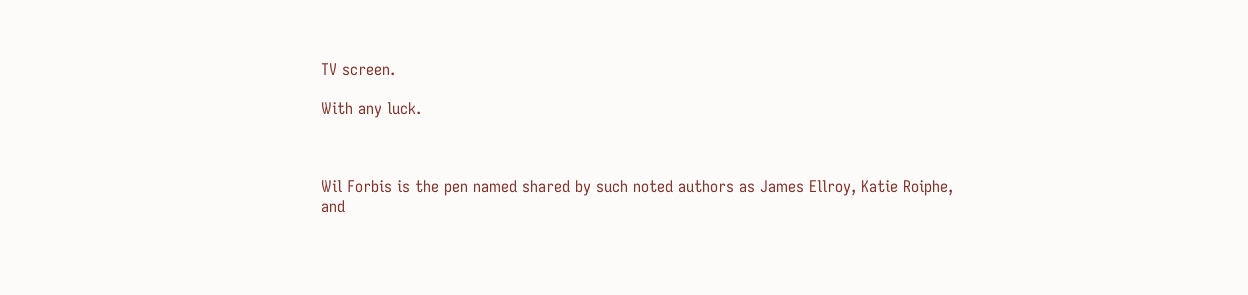TV screen.

With any luck.



Wil Forbis is the pen named shared by such noted authors as James Ellroy, Katie Roiphe, and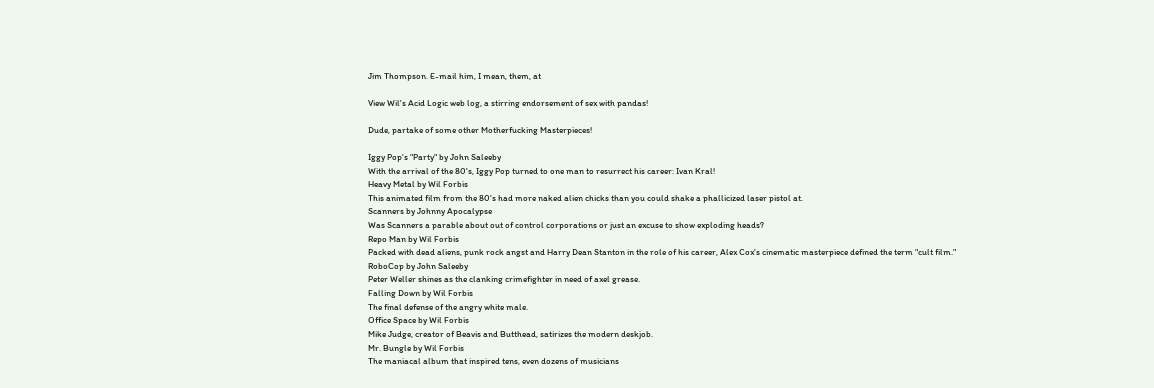Jim Thompson. E-mail him, I mean, them, at

View Wil's Acid Logic web log, a stirring endorsement of sex with pandas!

Dude, partake of some other Motherfucking Masterpieces!

Iggy Pop's "Party" by John Saleeby
With the arrival of the 80's, Iggy Pop turned to one man to resurrect his career: Ivan Kral!
Heavy Metal by Wil Forbis
This animated film from the 80's had more naked alien chicks than you could shake a phallicized laser pistol at.
Scanners by Johnny Apocalypse
Was Scanners a parable about out of control corporations or just an excuse to show exploding heads?
Repo Man by Wil Forbis
Packed with dead aliens, punk rock angst and Harry Dean Stanton in the role of his career, Alex Cox's cinematic masterpiece defined the term "cult film."
RoboCop by John Saleeby
Peter Weller shines as the clanking crimefighter in need of axel grease.
Falling Down by Wil Forbis
The final defense of the angry white male.
Office Space by Wil Forbis
Mike Judge, creator of Beavis and Butthead, satirizes the modern deskjob.
Mr. Bungle by Wil Forbis
The maniacal album that inspired tens, even dozens of musicians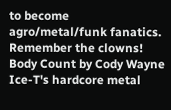to become agro/metal/funk fanatics. Remember the clowns!
Body Count by Cody Wayne
Ice-T's hardcore metal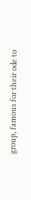group, famous for their ode to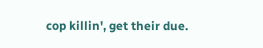cop killin', get their due.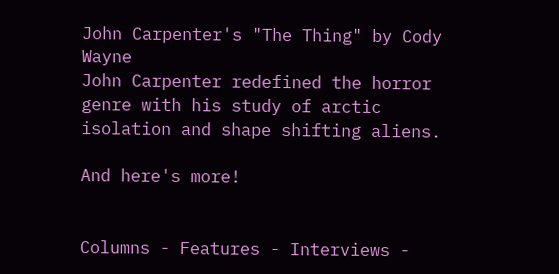John Carpenter's "The Thing" by Cody Wayne
John Carpenter redefined the horror genre with his study of arctic isolation and shape shifting aliens.

And here's more!


Columns - Features - Interviews -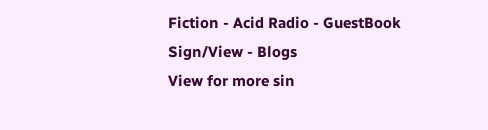Fiction - Acid Radio - GuestBook Sign/View - Blogs
View for more sin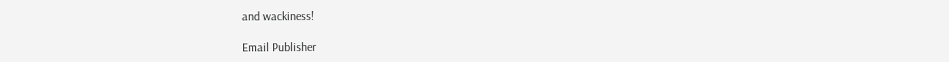and wackiness!

Email Publisher